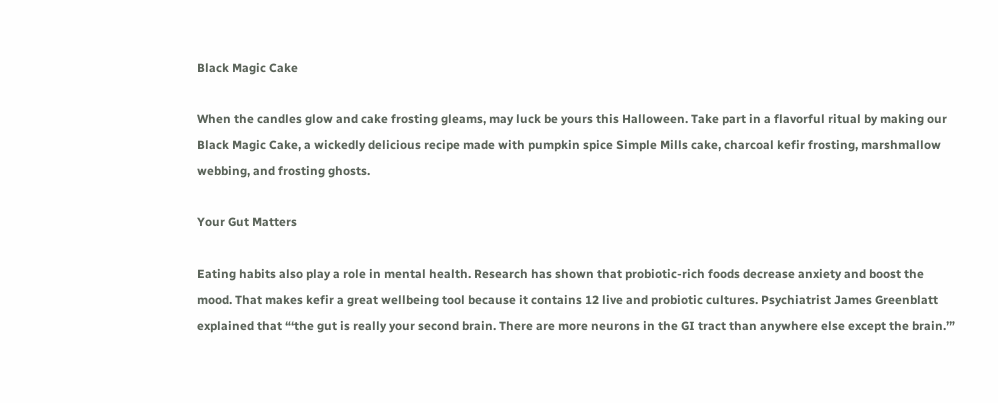Black Magic Cake

When the candles glow and cake frosting gleams, may luck be yours this Halloween. Take part in a flavorful ritual by making our Black Magic Cake, a wickedly delicious recipe made with pumpkin spice Simple Mills cake, charcoal kefir frosting, marshmallow webbing, and frosting ghosts.

Your Gut Matters

Eating habits also play a role in mental health. Research has shown that probiotic-rich foods decrease anxiety and boost the mood. That makes kefir a great wellbeing tool because it contains 12 live and probiotic cultures. Psychiatrist James Greenblatt explained that “‘the gut is really your second brain. There are more neurons in the GI tract than anywhere else except the brain.’”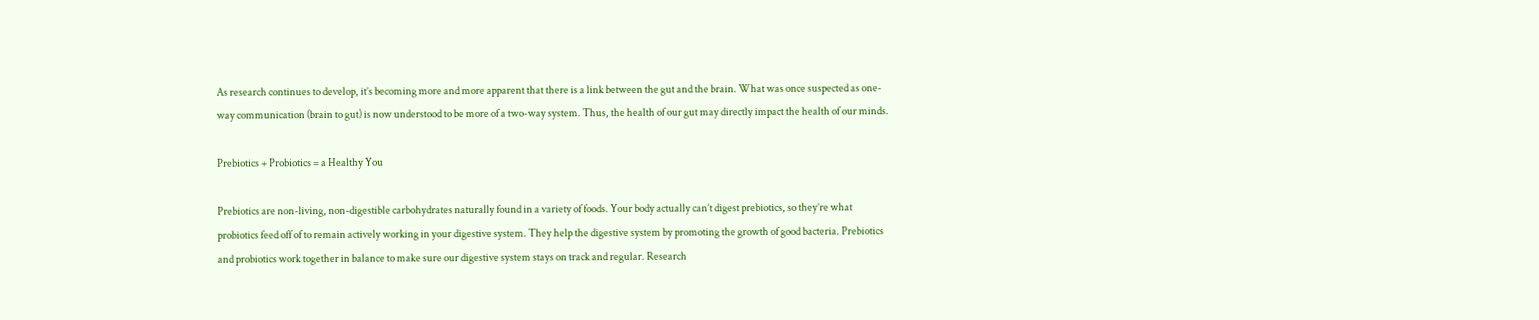As research continues to develop, it’s becoming more and more apparent that there is a link between the gut and the brain. What was once suspected as one-way communication (brain to gut) is now understood to be more of a two-way system. Thus, the health of our gut may directly impact the health of our minds.

Prebiotics + Probiotics = a Healthy You

Prebiotics are non-living, non-digestible carbohydrates naturally found in a variety of foods. Your body actually can’t digest prebiotics, so they’re what probiotics feed off of to remain actively working in your digestive system. They help the digestive system by promoting the growth of good bacteria. Prebiotics and probiotics work together in balance to make sure our digestive system stays on track and regular. Research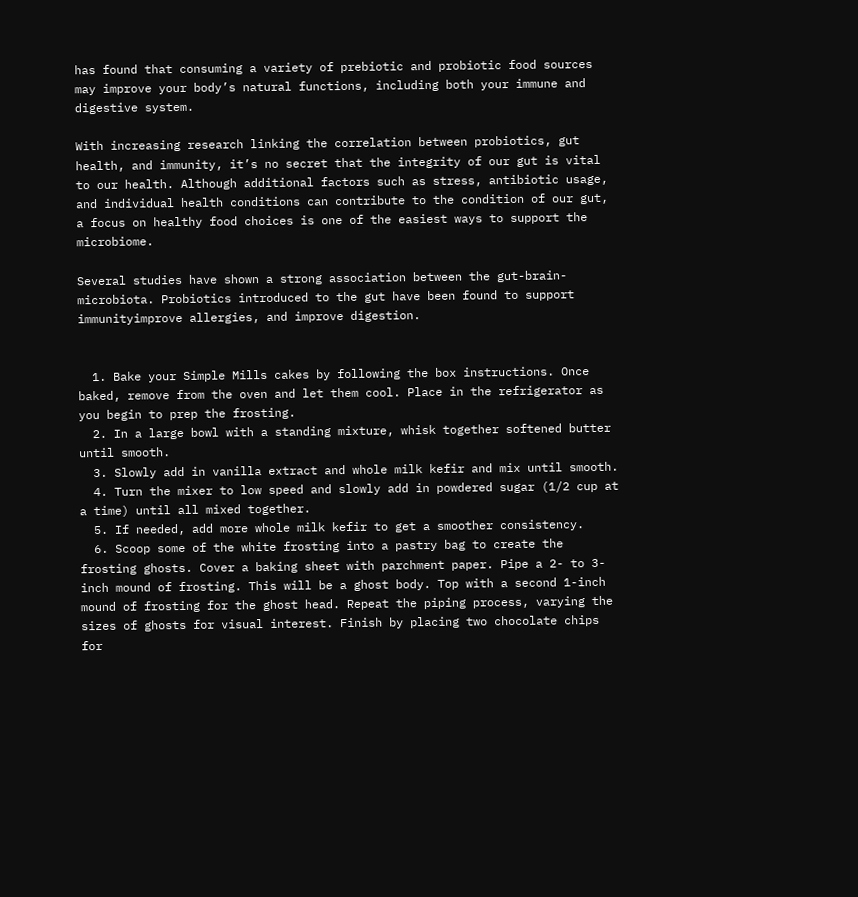has found that consuming a variety of prebiotic and probiotic food sources may improve your body’s natural functions, including both your immune and digestive system.

With increasing research linking the correlation between probiotics, gut health, and immunity, it’s no secret that the integrity of our gut is vital to our health. Although additional factors such as stress, antibiotic usage, and individual health conditions can contribute to the condition of our gut, a focus on healthy food choices is one of the easiest ways to support the microbiome.

Several studies have shown a strong association between the gut-brain-microbiota. Probiotics introduced to the gut have been found to support immunityimprove allergies, and improve digestion.


  1. Bake your Simple Mills cakes by following the box instructions. Once baked, remove from the oven and let them cool. Place in the refrigerator as you begin to prep the frosting.
  2. In a large bowl with a standing mixture, whisk together softened butter until smooth.
  3. Slowly add in vanilla extract and whole milk kefir and mix until smooth.
  4. Turn the mixer to low speed and slowly add in powdered sugar (1/2 cup at a time) until all mixed together.
  5. If needed, add more whole milk kefir to get a smoother consistency.
  6. Scoop some of the white frosting into a pastry bag to create the frosting ghosts. Cover a baking sheet with parchment paper. Pipe a 2- to 3-inch mound of frosting. This will be a ghost body. Top with a second 1-inch mound of frosting for the ghost head. Repeat the piping process, varying the sizes of ghosts for visual interest. Finish by placing two chocolate chips for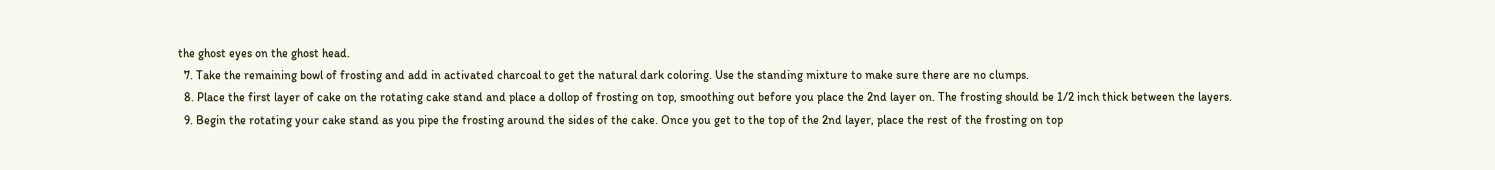the ghost eyes on the ghost head.
  7. Take the remaining bowl of frosting and add in activated charcoal to get the natural dark coloring. Use the standing mixture to make sure there are no clumps.
  8. Place the first layer of cake on the rotating cake stand and place a dollop of frosting on top, smoothing out before you place the 2nd layer on. The frosting should be 1/2 inch thick between the layers.
  9. Begin the rotating your cake stand as you pipe the frosting around the sides of the cake. Once you get to the top of the 2nd layer, place the rest of the frosting on top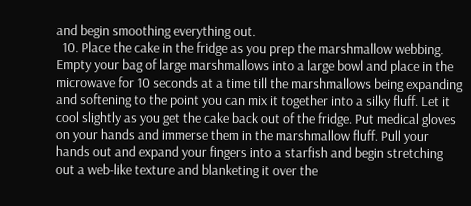and begin smoothing everything out.
  10. Place the cake in the fridge as you prep the marshmallow webbing. Empty your bag of large marshmallows into a large bowl and place in the microwave for 10 seconds at a time till the marshmallows being expanding and softening to the point you can mix it together into a silky fluff. Let it cool slightly as you get the cake back out of the fridge. Put medical gloves on your hands and immerse them in the marshmallow fluff. Pull your hands out and expand your fingers into a starfish and begin stretching out a web-like texture and blanketing it over the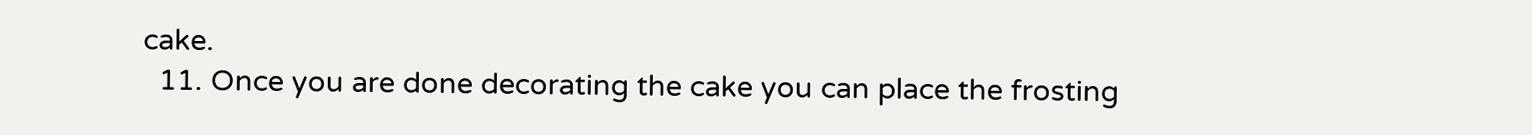cake.
  11. Once you are done decorating the cake you can place the frosting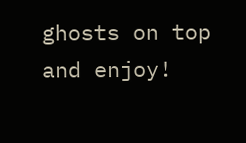ghosts on top and enjoy!